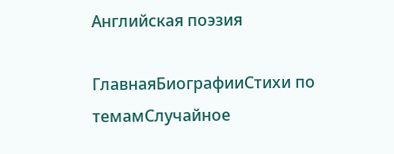Английская поэзия

ГлавнаяБиографииСтихи по темамСлучайное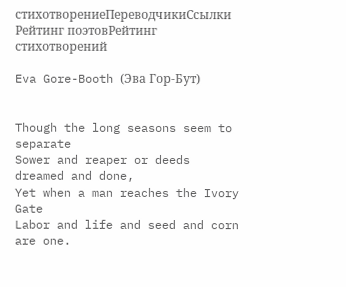стихотворениеПереводчикиСсылки
Рейтинг поэтовРейтинг стихотворений

Eva Gore-Booth (Эва Гор-Бут)


Though the long seasons seem to separate
Sower and reaper or deeds dreamed and done,
Yet when a man reaches the Ivory Gate
Labor and life and seed and corn are one.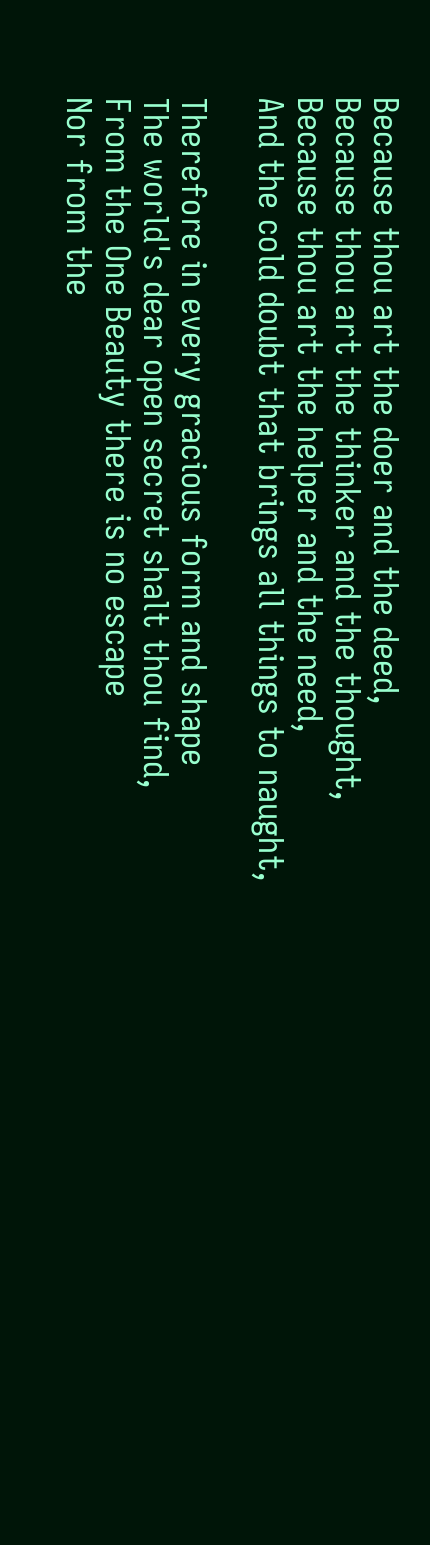Because thou art the doer and the deed,
Because thou art the thinker and the thought,
Because thou art the helper and the need,
And the cold doubt that brings all things to naught,

Therefore in every gracious form and shape
The world's dear open secret shalt thou find,
From the One Beauty there is no escape
Nor from the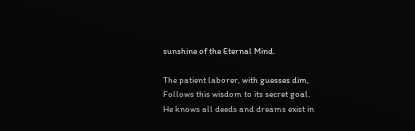sunshine of the Eternal Mind.

The patient laborer, with guesses dim,
Follows this wisdom to its secret goal.
He knows all deeds and dreams exist in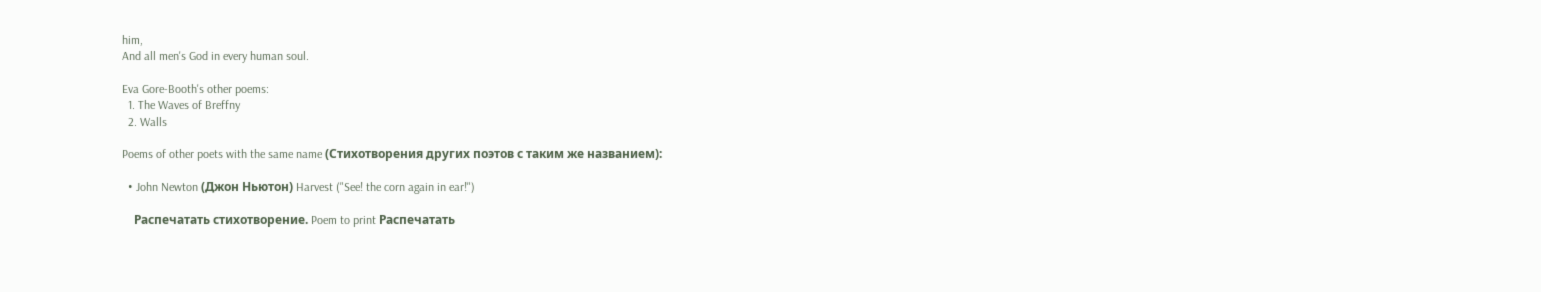him,
And all men's God in every human soul.

Eva Gore-Booth's other poems:
  1. The Waves of Breffny
  2. Walls

Poems of other poets with the same name (Стихотворения других поэтов с таким же названием):

  • John Newton (Джон Ньютон) Harvest ("See! the corn again in ear!")

    Распечатать стихотворение. Poem to print Распечатать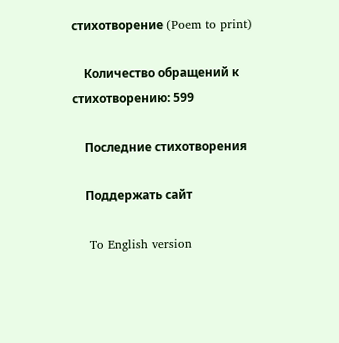стихотворение (Poem to print)

    Количество обращений к стихотворению: 599

    Последние стихотворения

    Поддержать сайт

    To English version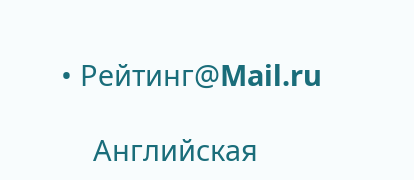• Рейтинг@Mail.ru

    Английская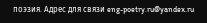поэзия. Адрес для связи eng-poetry.ru@yandex.ru